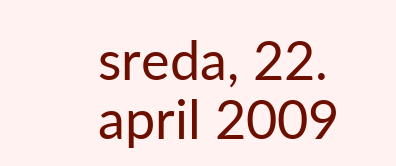sreda, 22. april 2009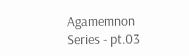Agamemnon Series - pt.03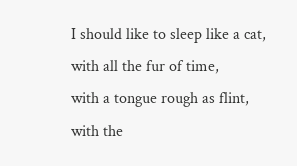I should like to sleep like a cat,
with all the fur of time,
with a tongue rough as flint,
with the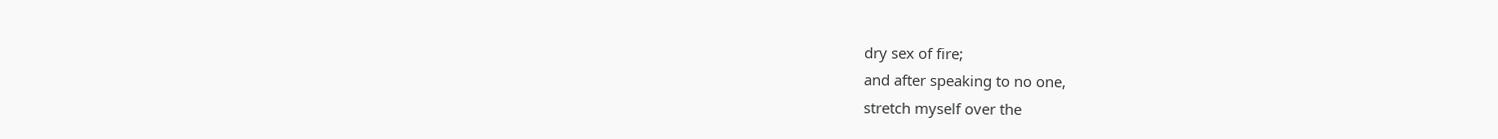dry sex of fire;
and after speaking to no one,
stretch myself over the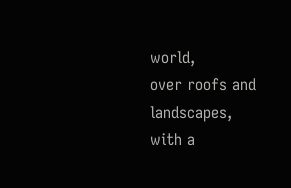world,
over roofs and landscapes,
with a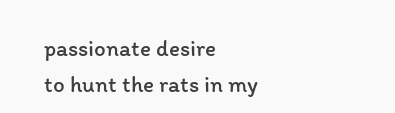passionate desire
to hunt the rats in my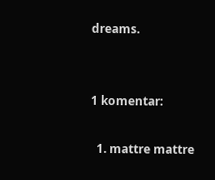dreams.


1 komentar:

  1. mattre mattre